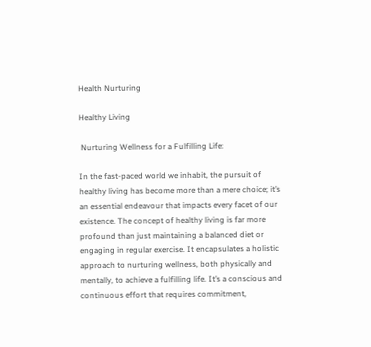Health Nurturing

Healthy Living

 Nurturing Wellness for a Fulfilling Life:

In the fast-paced world we inhabit, the pursuit of healthy living has become more than a mere choice; it’s an essential endeavour that impacts every facet of our existence. The concept of healthy living is far more profound than just maintaining a balanced diet or engaging in regular exercise. It encapsulates a holistic approach to nurturing wellness, both physically and mentally, to achieve a fulfilling life. It’s a conscious and continuous effort that requires commitment,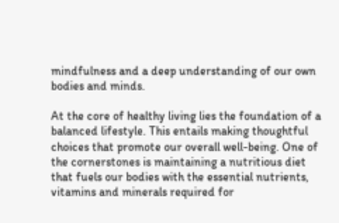mindfulness and a deep understanding of our own bodies and minds.

At the core of healthy living lies the foundation of a balanced lifestyle. This entails making thoughtful choices that promote our overall well-being. One of the cornerstones is maintaining a nutritious diet that fuels our bodies with the essential nutrients, vitamins and minerals required for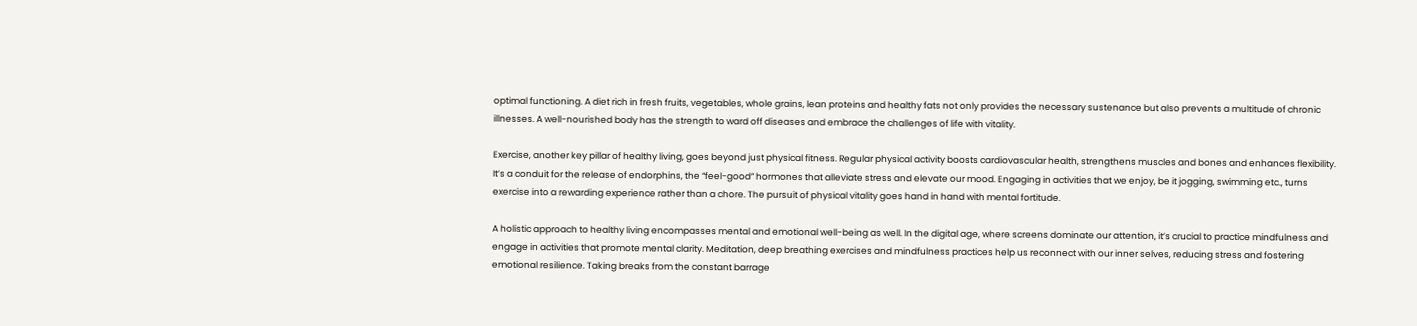optimal functioning. A diet rich in fresh fruits, vegetables, whole grains, lean proteins and healthy fats not only provides the necessary sustenance but also prevents a multitude of chronic illnesses. A well-nourished body has the strength to ward off diseases and embrace the challenges of life with vitality.

Exercise, another key pillar of healthy living, goes beyond just physical fitness. Regular physical activity boosts cardiovascular health, strengthens muscles and bones and enhances flexibility. It’s a conduit for the release of endorphins, the “feel-good” hormones that alleviate stress and elevate our mood. Engaging in activities that we enjoy, be it jogging, swimming etc., turns exercise into a rewarding experience rather than a chore. The pursuit of physical vitality goes hand in hand with mental fortitude.

A holistic approach to healthy living encompasses mental and emotional well-being as well. In the digital age, where screens dominate our attention, it’s crucial to practice mindfulness and engage in activities that promote mental clarity. Meditation, deep breathing exercises and mindfulness practices help us reconnect with our inner selves, reducing stress and fostering emotional resilience. Taking breaks from the constant barrage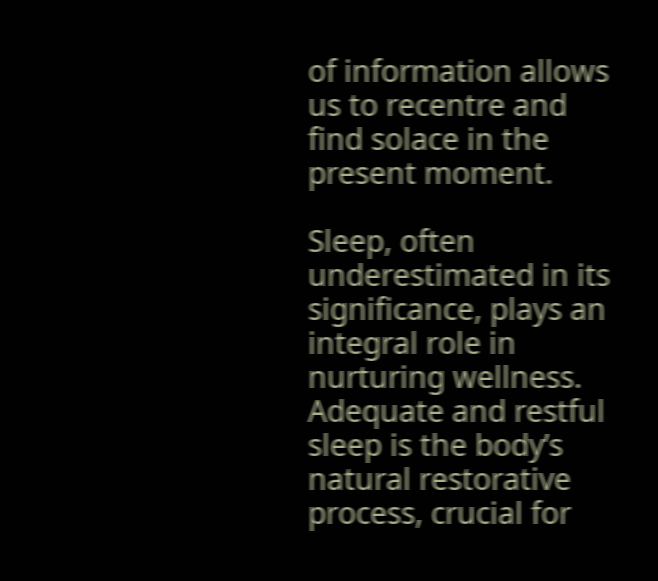of information allows us to recentre and find solace in the present moment.

Sleep, often underestimated in its significance, plays an integral role in nurturing wellness. Adequate and restful sleep is the body’s natural restorative process, crucial for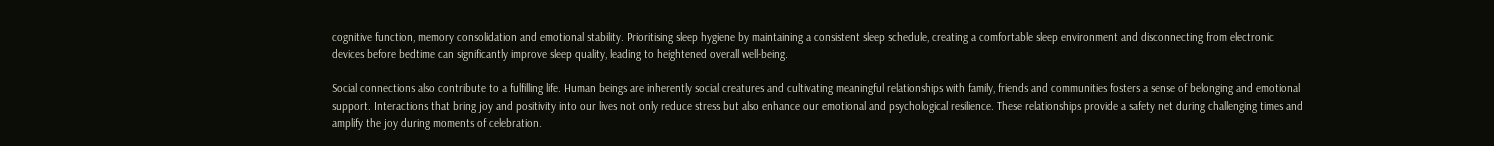cognitive function, memory consolidation and emotional stability. Prioritising sleep hygiene by maintaining a consistent sleep schedule, creating a comfortable sleep environment and disconnecting from electronic devices before bedtime can significantly improve sleep quality, leading to heightened overall well-being.

Social connections also contribute to a fulfilling life. Human beings are inherently social creatures and cultivating meaningful relationships with family, friends and communities fosters a sense of belonging and emotional support. Interactions that bring joy and positivity into our lives not only reduce stress but also enhance our emotional and psychological resilience. These relationships provide a safety net during challenging times and amplify the joy during moments of celebration.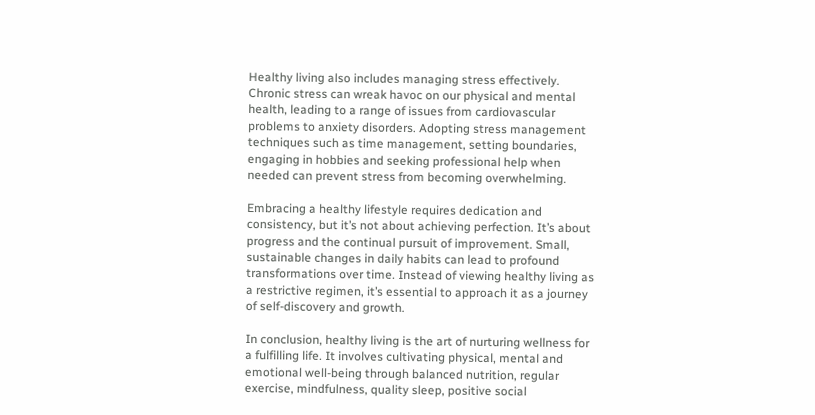Healthy living also includes managing stress effectively. Chronic stress can wreak havoc on our physical and mental health, leading to a range of issues from cardiovascular problems to anxiety disorders. Adopting stress management techniques such as time management, setting boundaries, engaging in hobbies and seeking professional help when needed can prevent stress from becoming overwhelming.

Embracing a healthy lifestyle requires dedication and consistency, but it’s not about achieving perfection. It’s about progress and the continual pursuit of improvement. Small, sustainable changes in daily habits can lead to profound transformations over time. Instead of viewing healthy living as a restrictive regimen, it’s essential to approach it as a journey of self-discovery and growth.

In conclusion, healthy living is the art of nurturing wellness for a fulfilling life. It involves cultivating physical, mental and emotional well-being through balanced nutrition, regular exercise, mindfulness, quality sleep, positive social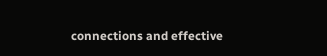connections and effective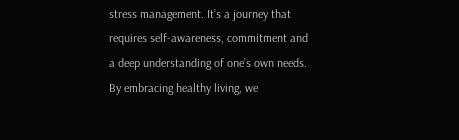stress management. It’s a journey that requires self-awareness, commitment and a deep understanding of one’s own needs. By embracing healthy living, we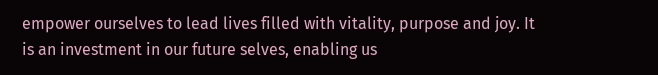empower ourselves to lead lives filled with vitality, purpose and joy. It is an investment in our future selves, enabling us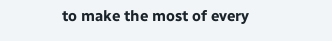to make the most of every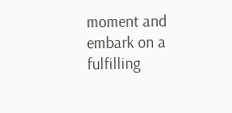moment and embark on a fulfilling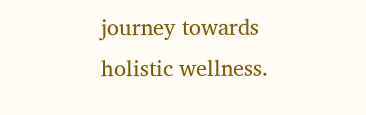journey towards holistic wellness.